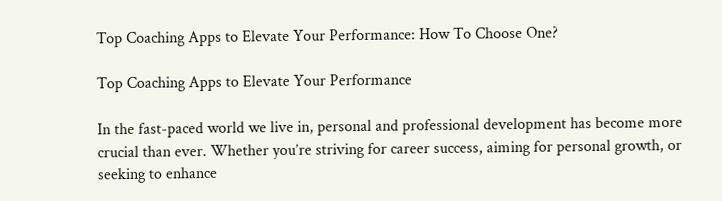Top Coaching Apps to Elevate Your Performance: How To Choose One?

Top Coaching Apps to Elevate Your Performance

In the fast-paced world we live in, personal and professional development has become more crucial than ever. Whether you’re striving for career success, aiming for personal growth, or seeking to enhance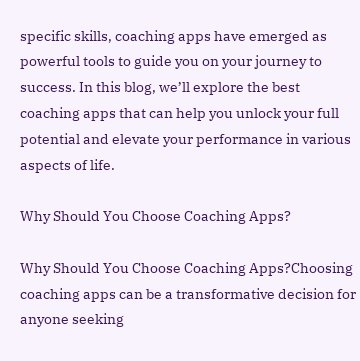specific skills, coaching apps have emerged as powerful tools to guide you on your journey to success. In this blog, we’ll explore the best coaching apps that can help you unlock your full potential and elevate your performance in various aspects of life.

Why Should You Choose Coaching Apps?

Why Should You Choose Coaching Apps?Choosing coaching apps can be a transformative decision for anyone seeking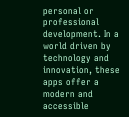personal or professional development. In a world driven by technology and innovation, these apps offer a modern and accessible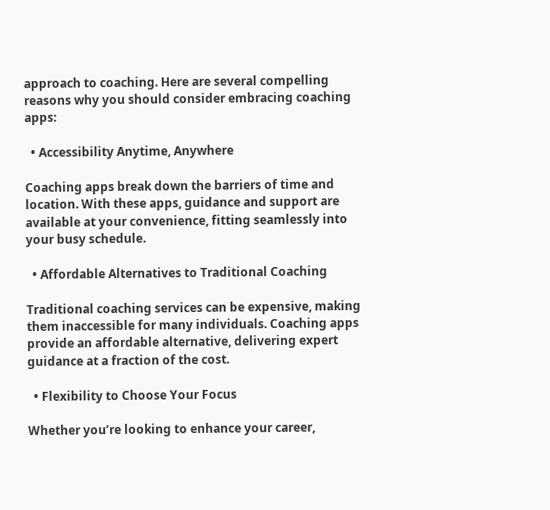approach to coaching. Here are several compelling reasons why you should consider embracing coaching apps:

  • Accessibility Anytime, Anywhere

Coaching apps break down the barriers of time and location. With these apps, guidance and support are available at your convenience, fitting seamlessly into your busy schedule.

  • Affordable Alternatives to Traditional Coaching

Traditional coaching services can be expensive, making them inaccessible for many individuals. Coaching apps provide an affordable alternative, delivering expert guidance at a fraction of the cost.

  • Flexibility to Choose Your Focus

Whether you’re looking to enhance your career,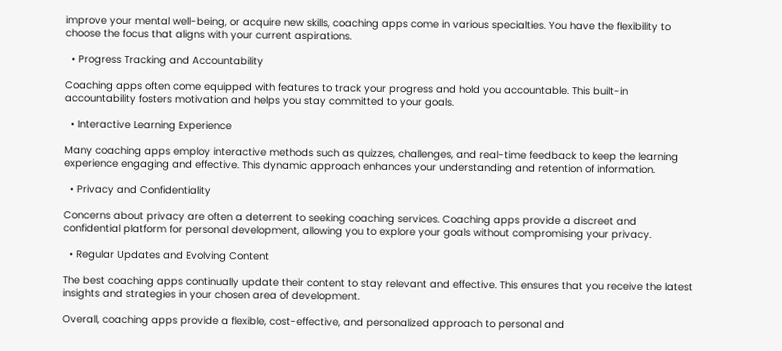improve your mental well-being, or acquire new skills, coaching apps come in various specialties. You have the flexibility to choose the focus that aligns with your current aspirations.

  • Progress Tracking and Accountability

Coaching apps often come equipped with features to track your progress and hold you accountable. This built-in accountability fosters motivation and helps you stay committed to your goals.

  • Interactive Learning Experience

Many coaching apps employ interactive methods such as quizzes, challenges, and real-time feedback to keep the learning experience engaging and effective. This dynamic approach enhances your understanding and retention of information.

  • Privacy and Confidentiality

Concerns about privacy are often a deterrent to seeking coaching services. Coaching apps provide a discreet and confidential platform for personal development, allowing you to explore your goals without compromising your privacy.

  • Regular Updates and Evolving Content

The best coaching apps continually update their content to stay relevant and effective. This ensures that you receive the latest insights and strategies in your chosen area of development.

Overall, coaching apps provide a flexible, cost-effective, and personalized approach to personal and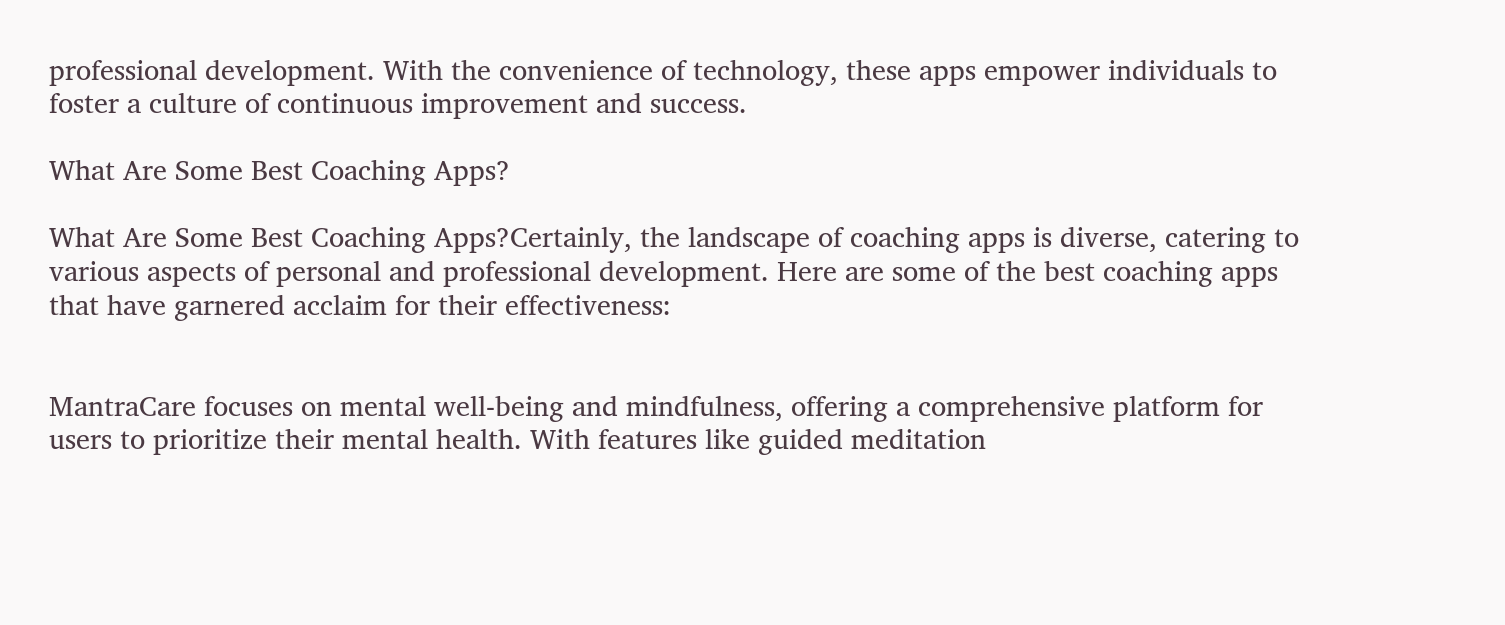professional development. With the convenience of technology, these apps empower individuals to foster a culture of continuous improvement and success.

What Are Some Best Coaching Apps?

What Are Some Best Coaching Apps?Certainly, the landscape of coaching apps is diverse, catering to various aspects of personal and professional development. Here are some of the best coaching apps that have garnered acclaim for their effectiveness:


MantraCare focuses on mental well-being and mindfulness, offering a comprehensive platform for users to prioritize their mental health. With features like guided meditation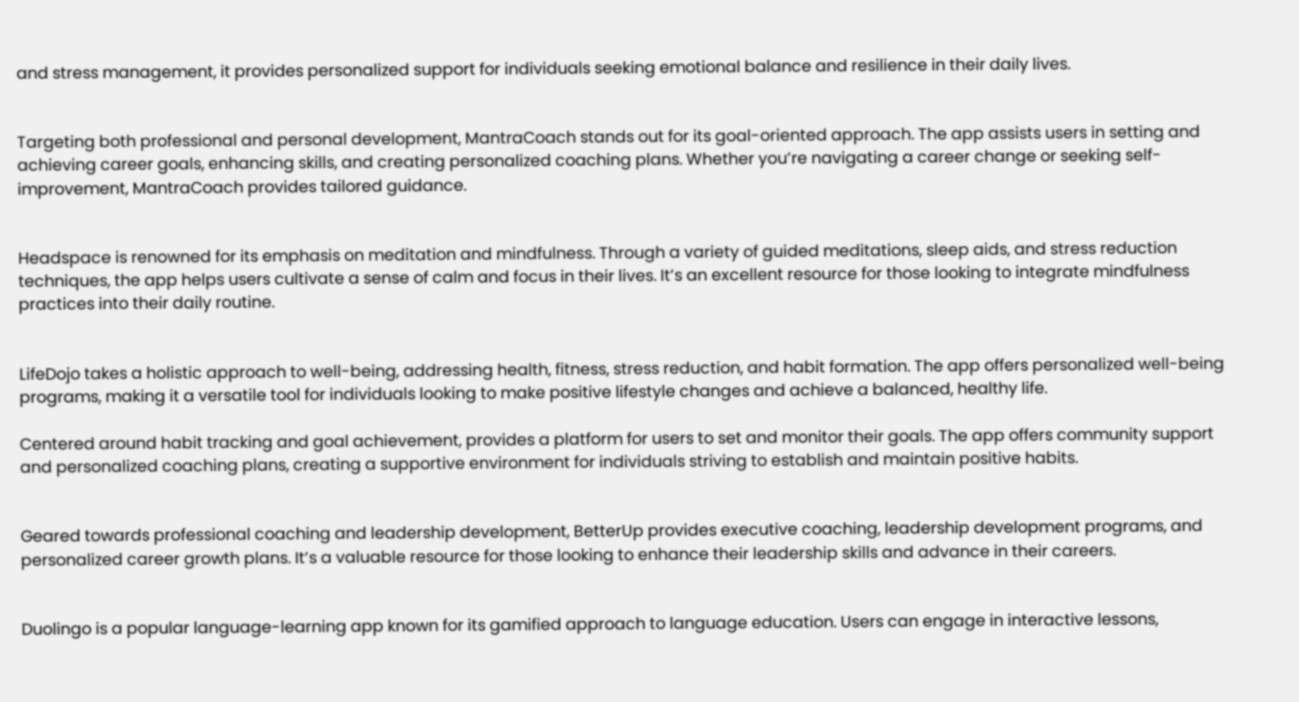and stress management, it provides personalized support for individuals seeking emotional balance and resilience in their daily lives.


Targeting both professional and personal development, MantraCoach stands out for its goal-oriented approach. The app assists users in setting and achieving career goals, enhancing skills, and creating personalized coaching plans. Whether you’re navigating a career change or seeking self-improvement, MantraCoach provides tailored guidance.


Headspace is renowned for its emphasis on meditation and mindfulness. Through a variety of guided meditations, sleep aids, and stress reduction techniques, the app helps users cultivate a sense of calm and focus in their lives. It’s an excellent resource for those looking to integrate mindfulness practices into their daily routine.


LifeDojo takes a holistic approach to well-being, addressing health, fitness, stress reduction, and habit formation. The app offers personalized well-being programs, making it a versatile tool for individuals looking to make positive lifestyle changes and achieve a balanced, healthy life.

Centered around habit tracking and goal achievement, provides a platform for users to set and monitor their goals. The app offers community support and personalized coaching plans, creating a supportive environment for individuals striving to establish and maintain positive habits.


Geared towards professional coaching and leadership development, BetterUp provides executive coaching, leadership development programs, and personalized career growth plans. It’s a valuable resource for those looking to enhance their leadership skills and advance in their careers.


Duolingo is a popular language-learning app known for its gamified approach to language education. Users can engage in interactive lessons,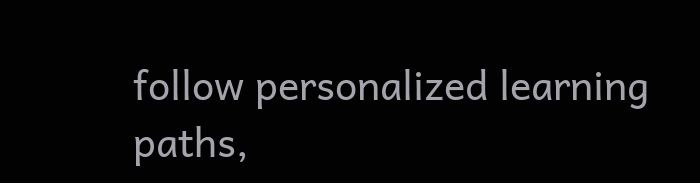follow personalized learning paths,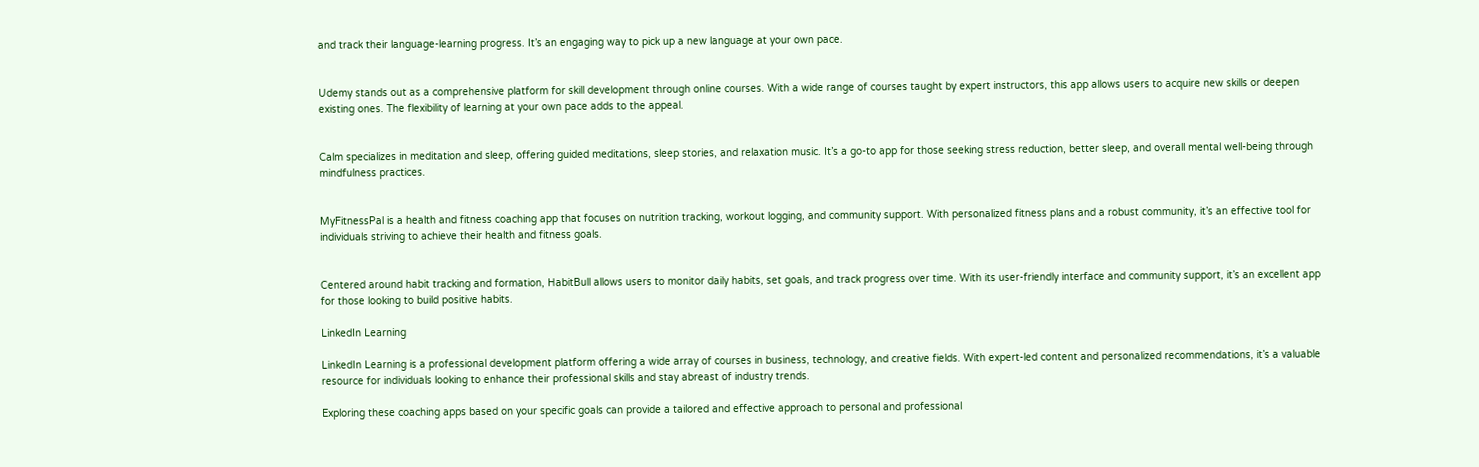and track their language-learning progress. It’s an engaging way to pick up a new language at your own pace.


Udemy stands out as a comprehensive platform for skill development through online courses. With a wide range of courses taught by expert instructors, this app allows users to acquire new skills or deepen existing ones. The flexibility of learning at your own pace adds to the appeal.


Calm specializes in meditation and sleep, offering guided meditations, sleep stories, and relaxation music. It’s a go-to app for those seeking stress reduction, better sleep, and overall mental well-being through mindfulness practices.


MyFitnessPal is a health and fitness coaching app that focuses on nutrition tracking, workout logging, and community support. With personalized fitness plans and a robust community, it’s an effective tool for individuals striving to achieve their health and fitness goals.


Centered around habit tracking and formation, HabitBull allows users to monitor daily habits, set goals, and track progress over time. With its user-friendly interface and community support, it’s an excellent app for those looking to build positive habits.

LinkedIn Learning

LinkedIn Learning is a professional development platform offering a wide array of courses in business, technology, and creative fields. With expert-led content and personalized recommendations, it’s a valuable resource for individuals looking to enhance their professional skills and stay abreast of industry trends.

Exploring these coaching apps based on your specific goals can provide a tailored and effective approach to personal and professional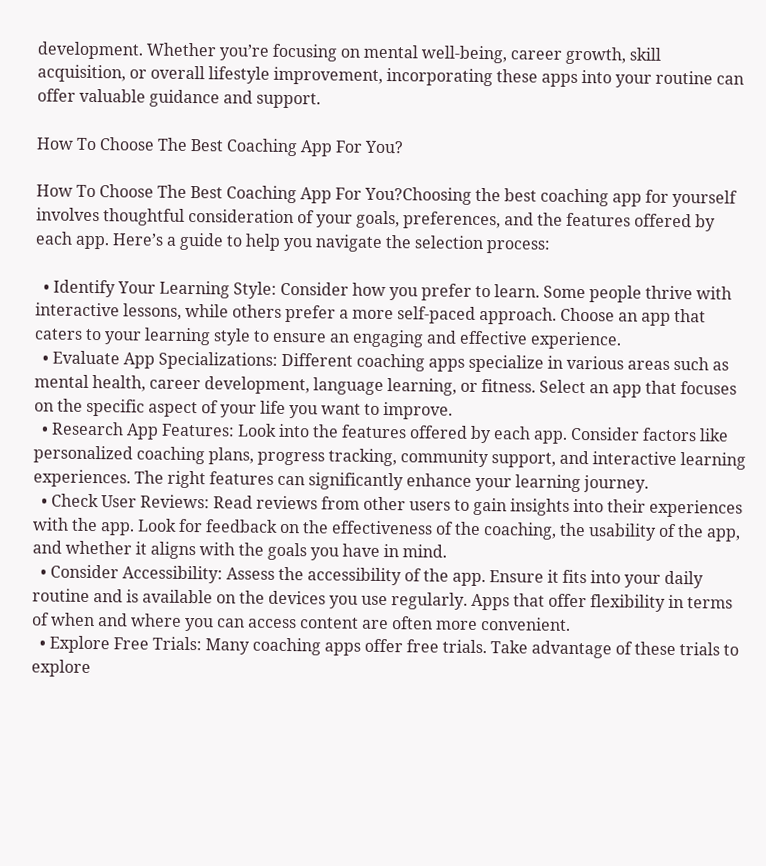development. Whether you’re focusing on mental well-being, career growth, skill acquisition, or overall lifestyle improvement, incorporating these apps into your routine can offer valuable guidance and support.

How To Choose The Best Coaching App For You?

How To Choose The Best Coaching App For You?Choosing the best coaching app for yourself involves thoughtful consideration of your goals, preferences, and the features offered by each app. Here’s a guide to help you navigate the selection process:

  • Identify Your Learning Style: Consider how you prefer to learn. Some people thrive with interactive lessons, while others prefer a more self-paced approach. Choose an app that caters to your learning style to ensure an engaging and effective experience.
  • Evaluate App Specializations: Different coaching apps specialize in various areas such as mental health, career development, language learning, or fitness. Select an app that focuses on the specific aspect of your life you want to improve.
  • Research App Features: Look into the features offered by each app. Consider factors like personalized coaching plans, progress tracking, community support, and interactive learning experiences. The right features can significantly enhance your learning journey.
  • Check User Reviews: Read reviews from other users to gain insights into their experiences with the app. Look for feedback on the effectiveness of the coaching, the usability of the app, and whether it aligns with the goals you have in mind.
  • Consider Accessibility: Assess the accessibility of the app. Ensure it fits into your daily routine and is available on the devices you use regularly. Apps that offer flexibility in terms of when and where you can access content are often more convenient.
  • Explore Free Trials: Many coaching apps offer free trials. Take advantage of these trials to explore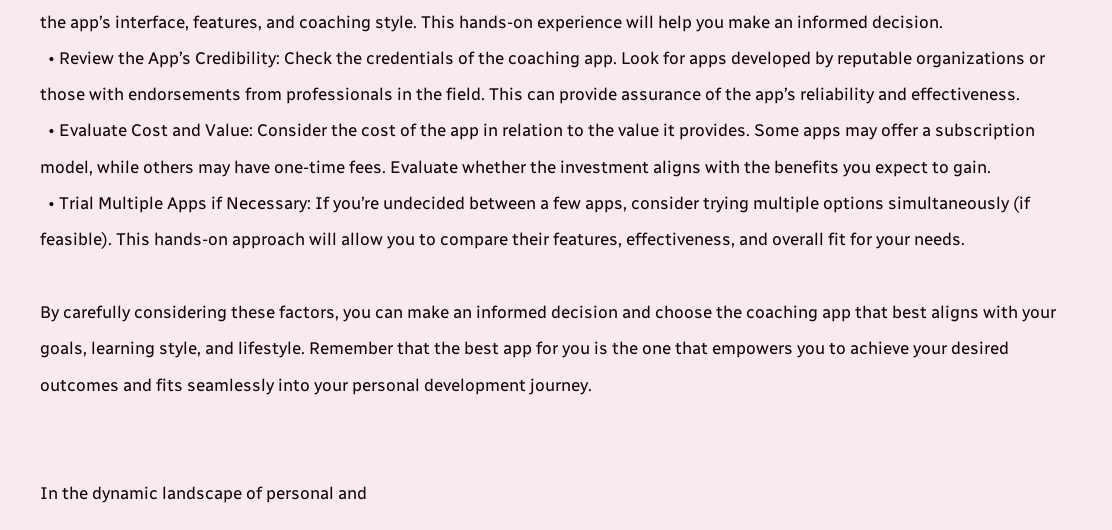the app’s interface, features, and coaching style. This hands-on experience will help you make an informed decision.
  • Review the App’s Credibility: Check the credentials of the coaching app. Look for apps developed by reputable organizations or those with endorsements from professionals in the field. This can provide assurance of the app’s reliability and effectiveness.
  • Evaluate Cost and Value: Consider the cost of the app in relation to the value it provides. Some apps may offer a subscription model, while others may have one-time fees. Evaluate whether the investment aligns with the benefits you expect to gain.
  • Trial Multiple Apps if Necessary: If you’re undecided between a few apps, consider trying multiple options simultaneously (if feasible). This hands-on approach will allow you to compare their features, effectiveness, and overall fit for your needs.

By carefully considering these factors, you can make an informed decision and choose the coaching app that best aligns with your goals, learning style, and lifestyle. Remember that the best app for you is the one that empowers you to achieve your desired outcomes and fits seamlessly into your personal development journey.


In the dynamic landscape of personal and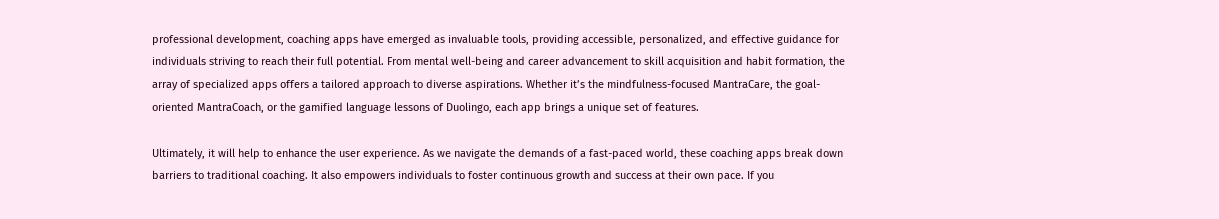professional development, coaching apps have emerged as invaluable tools, providing accessible, personalized, and effective guidance for individuals striving to reach their full potential. From mental well-being and career advancement to skill acquisition and habit formation, the array of specialized apps offers a tailored approach to diverse aspirations. Whether it’s the mindfulness-focused MantraCare, the goal-oriented MantraCoach, or the gamified language lessons of Duolingo, each app brings a unique set of features.

Ultimately, it will help to enhance the user experience. As we navigate the demands of a fast-paced world, these coaching apps break down barriers to traditional coaching. It also empowers individuals to foster continuous growth and success at their own pace. If you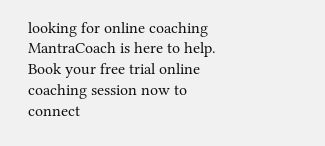looking for online coaching MantraCoach is here to help. Book your free trial online coaching session now to connect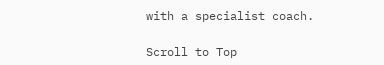with a specialist coach.

Scroll to Top